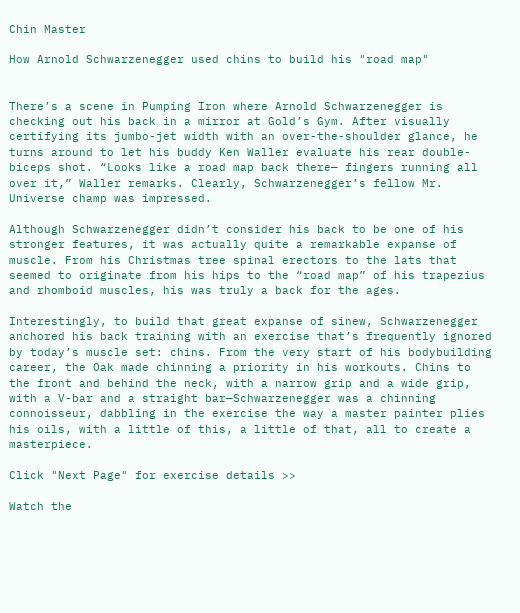Chin Master

How Arnold Schwarzenegger used chins to build his "road map"


There’s a scene in Pumping Iron where Arnold Schwarzenegger is checking out his back in a mirror at Gold’s Gym. After visually certifying its jumbo-jet width with an over-the-shoulder glance, he turns around to let his buddy Ken Waller evaluate his rear double-biceps shot. “Looks like a road map back there— fingers running all over it,” Waller remarks. Clearly, Schwarzenegger’s fellow Mr. Universe champ was impressed.

Although Schwarzenegger didn’t consider his back to be one of his stronger features, it was actually quite a remarkable expanse of muscle. From his Christmas tree spinal erectors to the lats that seemed to originate from his hips to the “road map” of his trapezius and rhomboid muscles, his was truly a back for the ages.

Interestingly, to build that great expanse of sinew, Schwarzenegger anchored his back training with an exercise that’s frequently ignored by today’s muscle set: chins. From the very start of his bodybuilding career, the Oak made chinning a priority in his workouts. Chins to the front and behind the neck, with a narrow grip and a wide grip, with a V-bar and a straight bar—Schwarzenegger was a chinning connoisseur, dabbling in the exercise the way a master painter plies his oils, with a little of this, a little of that, all to create a masterpiece.

Click "Next Page" for exercise details >>

Watch the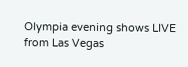Olympia evening shows LIVE from Las Vegas